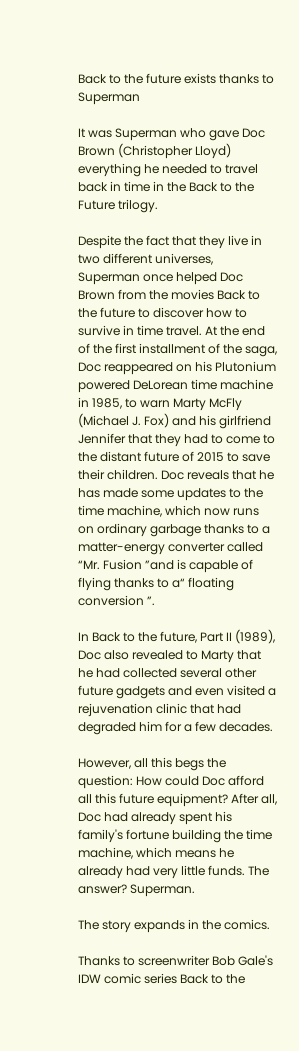Back to the future exists thanks to Superman

It was Superman who gave Doc Brown (Christopher Lloyd) everything he needed to travel back in time in the Back to the Future trilogy.

Despite the fact that they live in two different universes, Superman once helped Doc Brown from the movies Back to the future to discover how to survive in time travel. At the end of the first installment of the saga, Doc reappeared on his Plutonium powered DeLorean time machine in 1985, to warn Marty McFly (Michael J. Fox) and his girlfriend Jennifer that they had to come to the distant future of 2015 to save their children. Doc reveals that he has made some updates to the time machine, which now runs on ordinary garbage thanks to a matter-energy converter called “Mr. Fusion ”and is capable of flying thanks to a“ floating conversion ”.

In Back to the future, Part II (1989), Doc also revealed to Marty that he had collected several other future gadgets and even visited a rejuvenation clinic that had degraded him for a few decades.

However, all this begs the question: How could Doc afford all this future equipment? After all, Doc had already spent his family's fortune building the time machine, which means he already had very little funds. The answer? Superman.

The story expands in the comics.

Thanks to screenwriter Bob Gale's IDW comic series Back to the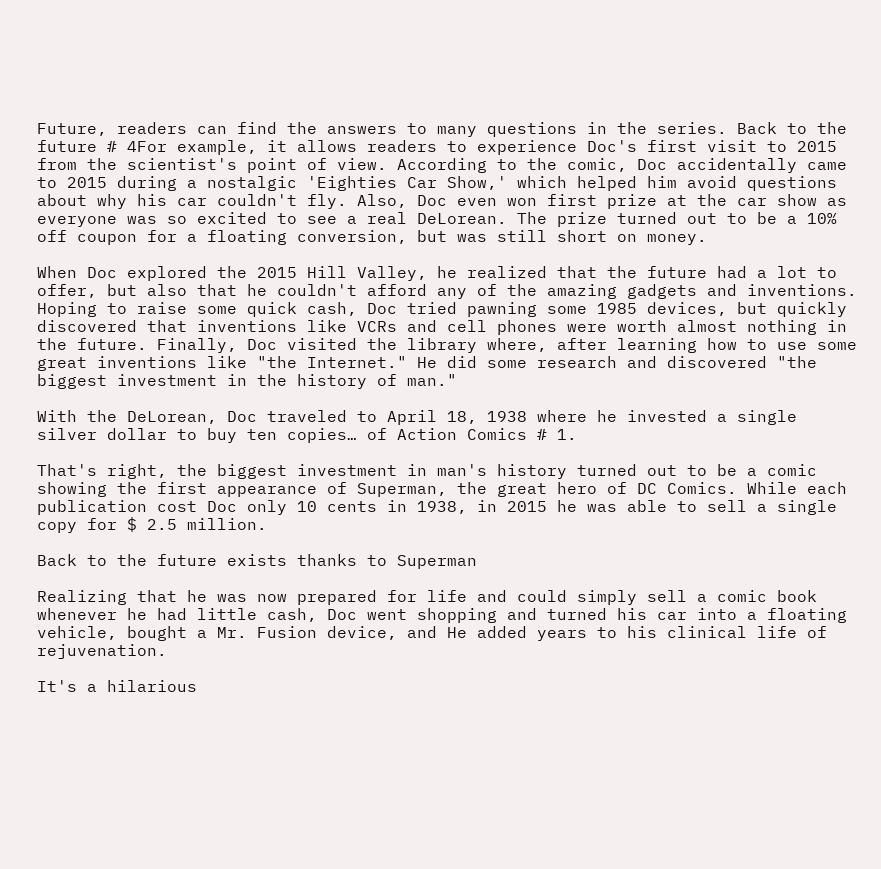Future, readers can find the answers to many questions in the series. Back to the future # 4For example, it allows readers to experience Doc's first visit to 2015 from the scientist's point of view. According to the comic, Doc accidentally came to 2015 during a nostalgic 'Eighties Car Show,' which helped him avoid questions about why his car couldn't fly. Also, Doc even won first prize at the car show as everyone was so excited to see a real DeLorean. The prize turned out to be a 10% off coupon for a floating conversion, but was still short on money.

When Doc explored the 2015 Hill Valley, he realized that the future had a lot to offer, but also that he couldn't afford any of the amazing gadgets and inventions. Hoping to raise some quick cash, Doc tried pawning some 1985 devices, but quickly discovered that inventions like VCRs and cell phones were worth almost nothing in the future. Finally, Doc visited the library where, after learning how to use some great inventions like "the Internet." He did some research and discovered "the biggest investment in the history of man."

With the DeLorean, Doc traveled to April 18, 1938 where he invested a single silver dollar to buy ten copies… of Action Comics # 1.

That's right, the biggest investment in man's history turned out to be a comic showing the first appearance of Superman, the great hero of DC Comics. While each publication cost Doc only 10 cents in 1938, in 2015 he was able to sell a single copy for $ 2.5 million.

Back to the future exists thanks to Superman

Realizing that he was now prepared for life and could simply sell a comic book whenever he had little cash, Doc went shopping and turned his car into a floating vehicle, bought a Mr. Fusion device, and He added years to his clinical life of rejuvenation.

It's a hilarious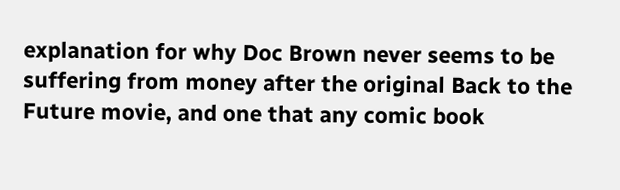explanation for why Doc Brown never seems to be suffering from money after the original Back to the Future movie, and one that any comic book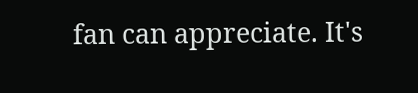fan can appreciate. It's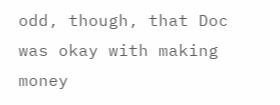odd, though, that Doc was okay with making money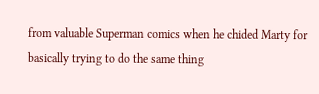from valuable Superman comics when he chided Marty for basically trying to do the same thing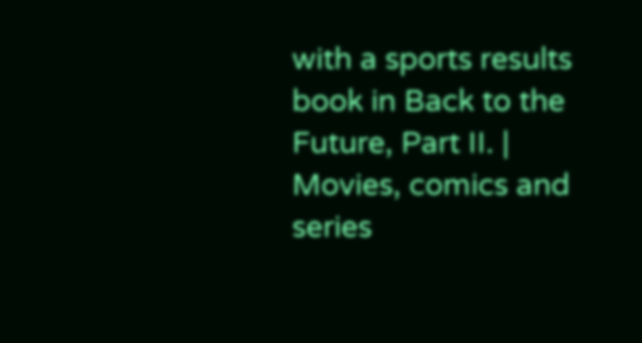with a sports results book in Back to the Future, Part II. | Movies, comics and series